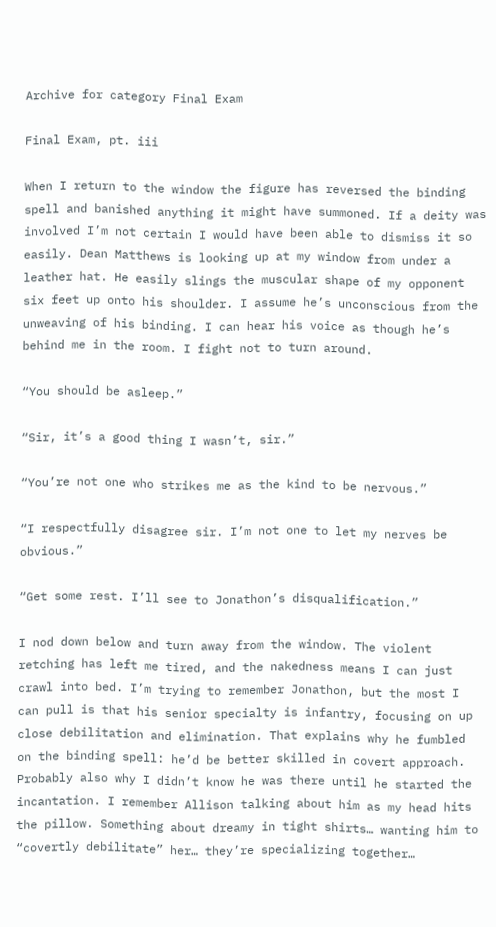Archive for category Final Exam

Final Exam, pt. iii

When I return to the window the figure has reversed the binding spell and banished anything it might have summoned. If a deity was involved I’m not certain I would have been able to dismiss it so easily. Dean Matthews is looking up at my window from under a leather hat. He easily slings the muscular shape of my opponent six feet up onto his shoulder. I assume he’s unconscious from the unweaving of his binding. I can hear his voice as though he’s behind me in the room. I fight not to turn around.

“You should be asleep.”

“Sir, it’s a good thing I wasn’t, sir.”

“You’re not one who strikes me as the kind to be nervous.”

“I respectfully disagree sir. I’m not one to let my nerves be obvious.”

“Get some rest. I’ll see to Jonathon’s disqualification.”

I nod down below and turn away from the window. The violent retching has left me tired, and the nakedness means I can just crawl into bed. I’m trying to remember Jonathon, but the most I can pull is that his senior specialty is infantry, focusing on up close debilitation and elimination. That explains why he fumbled on the binding spell: he’d be better skilled in covert approach. Probably also why I didn’t know he was there until he started the incantation. I remember Allison talking about him as my head hits the pillow. Something about dreamy in tight shirts… wanting him to “covertly debilitate” her… they’re specializing together…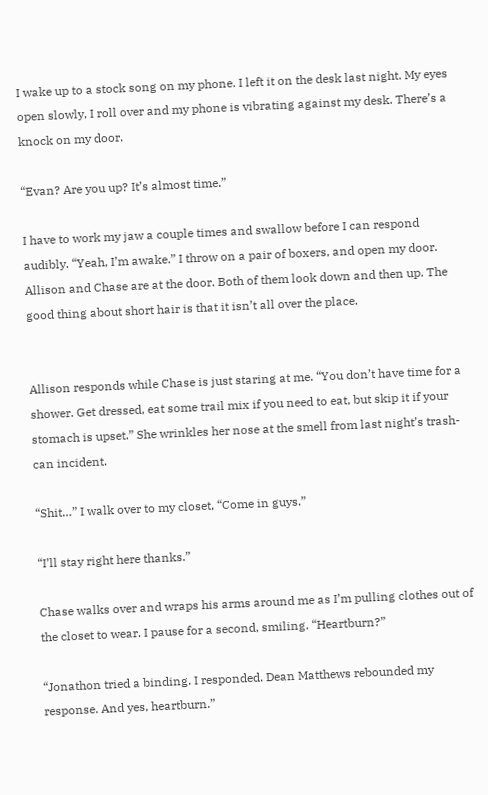I wake up to a stock song on my phone. I left it on the desk last night. My eyes open slowly, I roll over and my phone is vibrating against my desk. There’s a knock on my door.

“Evan? Are you up? It’s almost time.”

I have to work my jaw a couple times and swallow before I can respond audibly. “Yeah, I’m awake.” I throw on a pair of boxers, and open my door. Allison and Chase are at the door. Both of them look down and then up. The good thing about short hair is that it isn’t all over the place.


Allison responds while Chase is just staring at me. “You don’t have time for a shower. Get dressed, eat some trail mix if you need to eat, but skip it if your stomach is upset.” She wrinkles her nose at the smell from last night’s trash-can incident.

“Shit…” I walk over to my closet, “Come in guys.”

“I’ll stay right here thanks.”

Chase walks over and wraps his arms around me as I’m pulling clothes out of the closet to wear. I pause for a second, smiling. “Heartburn?”

“Jonathon tried a binding. I responded. Dean Matthews rebounded my response. And yes, heartburn.”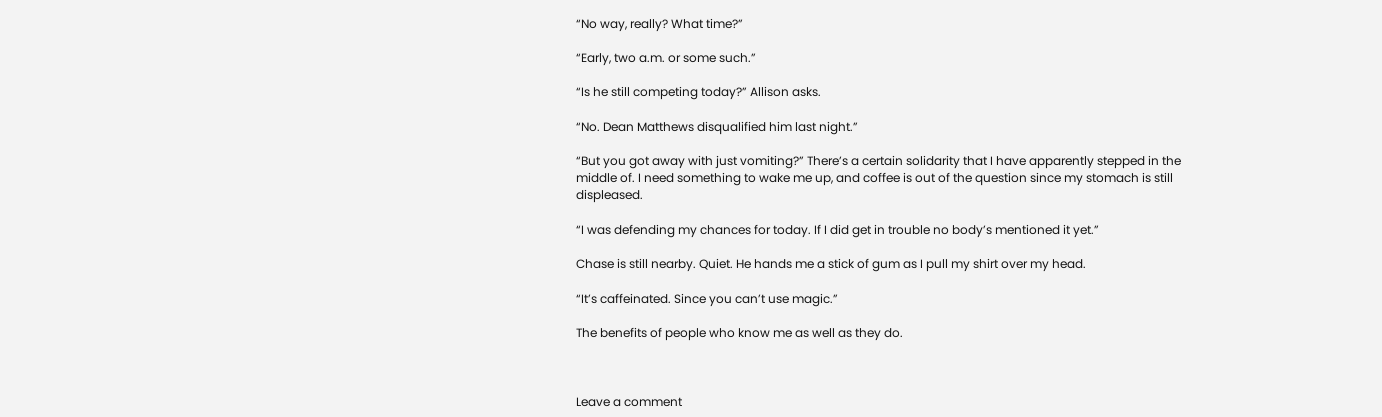“No way, really? What time?”

“Early, two a.m. or some such.”

“Is he still competing today?” Allison asks.

“No. Dean Matthews disqualified him last night.”

“But you got away with just vomiting?” There’s a certain solidarity that I have apparently stepped in the middle of. I need something to wake me up, and coffee is out of the question since my stomach is still displeased.

“I was defending my chances for today. If I did get in trouble no body’s mentioned it yet.”

Chase is still nearby. Quiet. He hands me a stick of gum as I pull my shirt over my head.

“It’s caffeinated. Since you can’t use magic.”

The benefits of people who know me as well as they do.



Leave a comment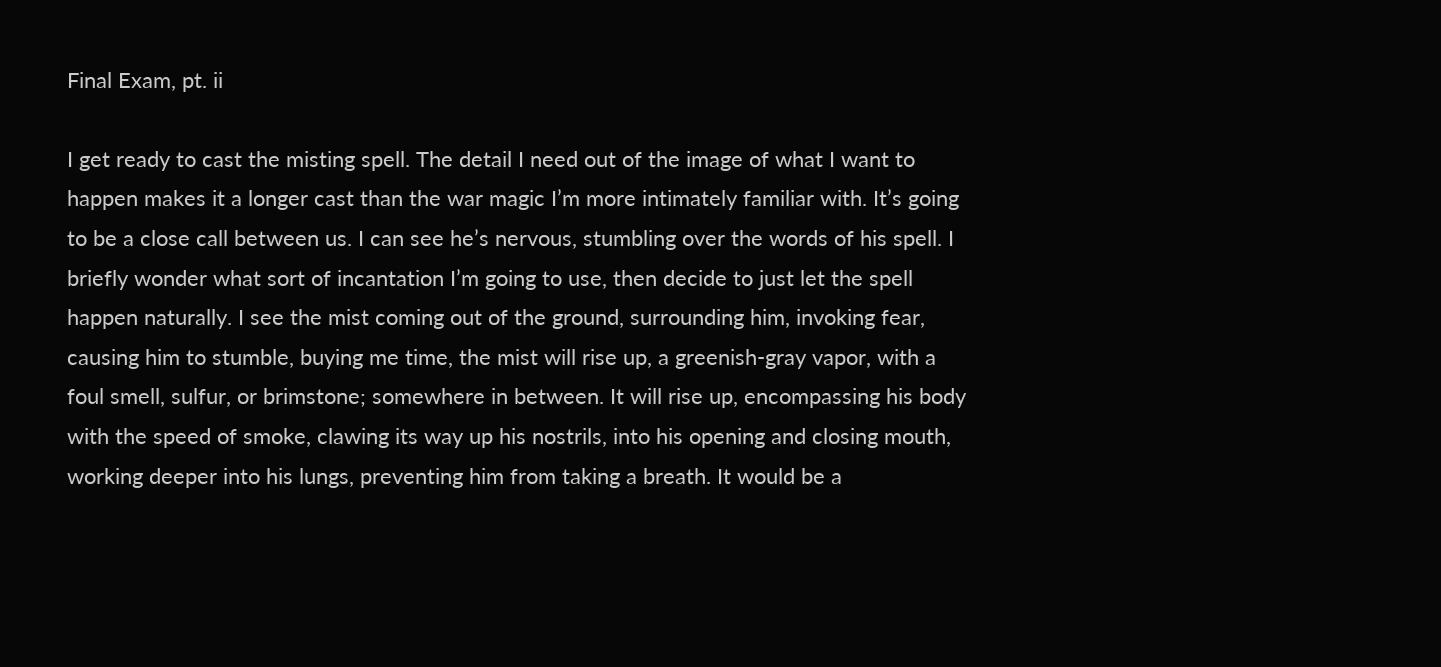Final Exam, pt. ii

I get ready to cast the misting spell. The detail I need out of the image of what I want to happen makes it a longer cast than the war magic I’m more intimately familiar with. It’s going to be a close call between us. I can see he’s nervous, stumbling over the words of his spell. I briefly wonder what sort of incantation I’m going to use, then decide to just let the spell happen naturally. I see the mist coming out of the ground, surrounding him, invoking fear, causing him to stumble, buying me time, the mist will rise up, a greenish-gray vapor, with a foul smell, sulfur, or brimstone; somewhere in between. It will rise up, encompassing his body with the speed of smoke, clawing its way up his nostrils, into his opening and closing mouth, working deeper into his lungs, preventing him from taking a breath. It would be a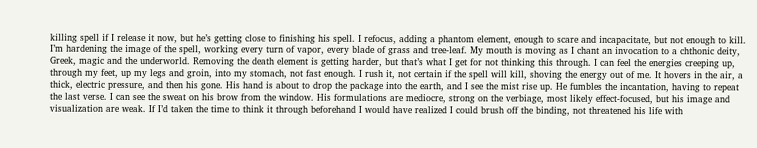killing spell if I release it now, but he’s getting close to finishing his spell. I refocus, adding a phantom element, enough to scare and incapacitate, but not enough to kill. I’m hardening the image of the spell, working every turn of vapor, every blade of grass and tree-leaf. My mouth is moving as I chant an invocation to a chthonic deity, Greek, magic and the underworld. Removing the death element is getting harder, but that’s what I get for not thinking this through. I can feel the energies creeping up, through my feet, up my legs and groin, into my stomach, not fast enough. I rush it, not certain if the spell will kill, shoving the energy out of me. It hovers in the air, a thick, electric pressure, and then his gone. His hand is about to drop the package into the earth, and I see the mist rise up. He fumbles the incantation, having to repeat the last verse. I can see the sweat on his brow from the window. His formulations are mediocre, strong on the verbiage, most likely effect-focused, but his image and visualization are weak. If I’d taken the time to think it through beforehand I would have realized I could brush off the binding, not threatened his life with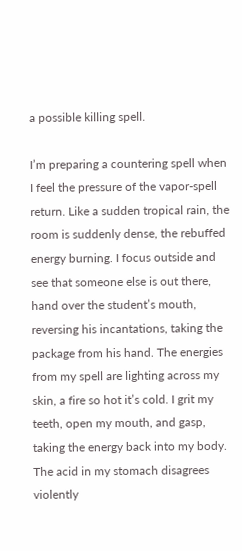a possible killing spell.

I’m preparing a countering spell when I feel the pressure of the vapor-spell return. Like a sudden tropical rain, the room is suddenly dense, the rebuffed energy burning. I focus outside and see that someone else is out there, hand over the student’s mouth, reversing his incantations, taking the package from his hand. The energies from my spell are lighting across my skin, a fire so hot it’s cold. I grit my teeth, open my mouth, and gasp, taking the energy back into my body. The acid in my stomach disagrees violently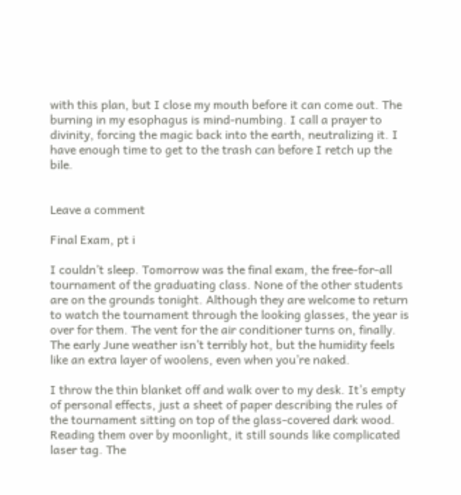with this plan, but I close my mouth before it can come out. The burning in my esophagus is mind-numbing. I call a prayer to divinity, forcing the magic back into the earth, neutralizing it. I have enough time to get to the trash can before I retch up the bile.


Leave a comment

Final Exam, pt i

I couldn’t sleep. Tomorrow was the final exam, the free-for-all tournament of the graduating class. None of the other students are on the grounds tonight. Although they are welcome to return to watch the tournament through the looking glasses, the year is over for them. The vent for the air conditioner turns on, finally. The early June weather isn’t terribly hot, but the humidity feels like an extra layer of woolens, even when you’re naked.

I throw the thin blanket off and walk over to my desk. It’s empty of personal effects, just a sheet of paper describing the rules of the tournament sitting on top of the glass-covered dark wood. Reading them over by moonlight, it still sounds like complicated laser tag. The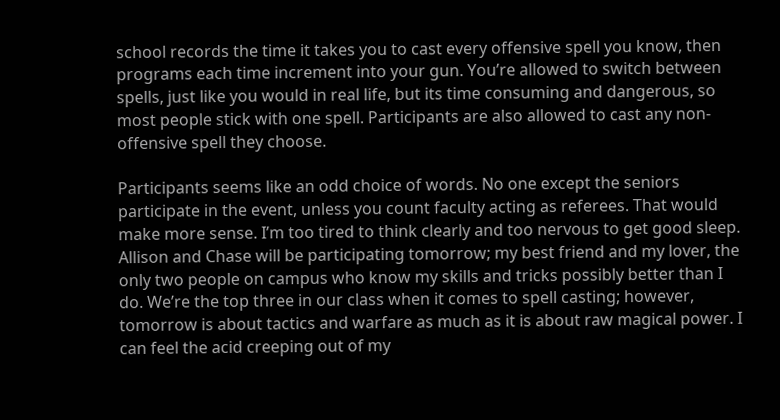school records the time it takes you to cast every offensive spell you know, then programs each time increment into your gun. You’re allowed to switch between spells, just like you would in real life, but its time consuming and dangerous, so most people stick with one spell. Participants are also allowed to cast any non-offensive spell they choose.

Participants seems like an odd choice of words. No one except the seniors participate in the event, unless you count faculty acting as referees. That would make more sense. I’m too tired to think clearly and too nervous to get good sleep. Allison and Chase will be participating tomorrow; my best friend and my lover, the only two people on campus who know my skills and tricks possibly better than I do. We’re the top three in our class when it comes to spell casting; however, tomorrow is about tactics and warfare as much as it is about raw magical power. I can feel the acid creeping out of my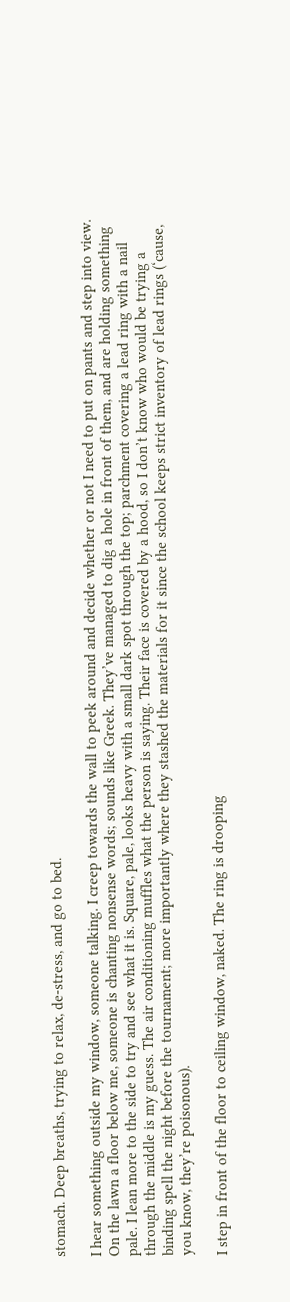stomach. Deep breaths, trying to relax, de-stress, and go to bed.

I hear something outside my window, someone talking. I creep towards the wall to peek around and decide whether or not I need to put on pants and step into view. On the lawn a floor below me, someone is chanting nonsense words; sounds like Greek. They’ve managed to dig a hole in front of them, and are holding something pale. I lean more to the side to try and see what it is. Square, pale, looks heavy with a small dark spot through the top; parchment covering a lead ring with a nail through the middle is my guess. The air conditioning muffles what the person is saying. Their face is covered by a hood, so I don’t know who would be trying a binding spell the night before the tournament; more importantly where they stashed the materials for it since the school keeps strict inventory of lead rings (‘cause, you know, they’re poisonous).

I step in front of the floor to ceiling window, naked. The ring is drooping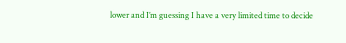lower and I’m guessing I have a very limited time to decide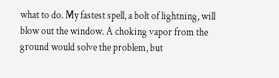what to do. My fastest spell, a bolt of lightning, will blow out the window. A choking vapor from the ground would solve the problem, but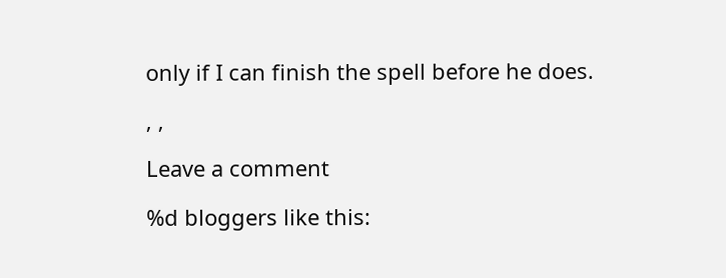only if I can finish the spell before he does.

, ,

Leave a comment

%d bloggers like this: